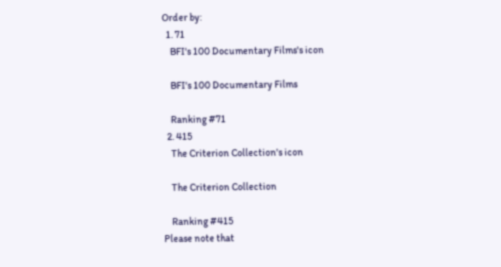Order by:
  1. 71
    BFI's 100 Documentary Films's icon

    BFI's 100 Documentary Films

    Ranking #71
  2. 415
    The Criterion Collection's icon

    The Criterion Collection

    Ranking #415
Please note that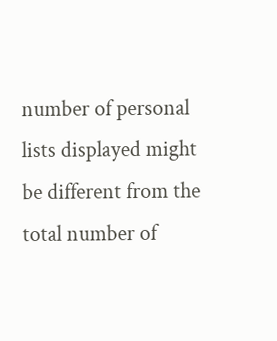number of personal lists displayed might be different from the total number of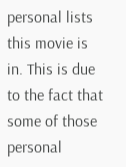personal lists this movie is in. This is due to the fact that some of those personal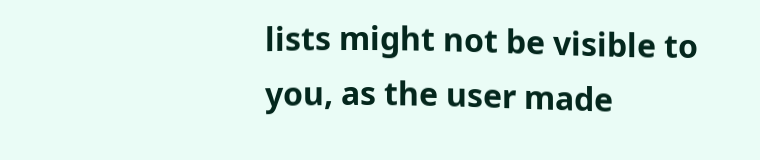lists might not be visible to you, as the user made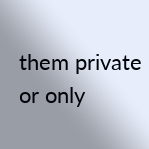them private or only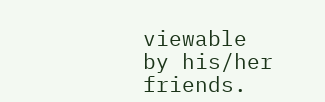viewable by his/her friends.